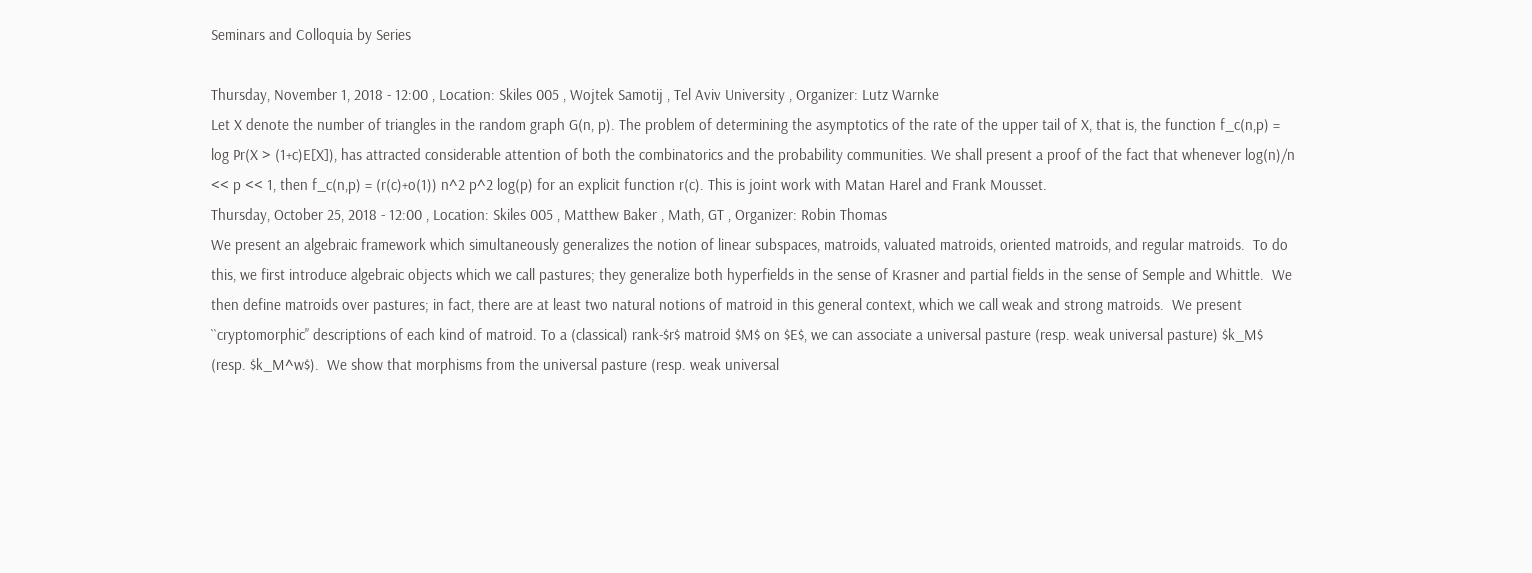Seminars and Colloquia by Series

Thursday, November 1, 2018 - 12:00 , Location: Skiles 005 , Wojtek Samotij , Tel Aviv University , Organizer: Lutz Warnke
Let X denote the number of triangles in the random graph G(n, p). The problem of determining the asymptotics of the rate of the upper tail of X, that is, the function f_c(n,p) = log Pr(X > (1+c)E[X]), has attracted considerable attention of both the combinatorics and the probability communities. We shall present a proof of the fact that whenever log(n)/n << p << 1, then f_c(n,p) = (r(c)+o(1)) n^2 p^2 log(p) for an explicit function r(c). This is joint work with Matan Harel and Frank Mousset.
Thursday, October 25, 2018 - 12:00 , Location: Skiles 005 , Matthew Baker , Math, GT , Organizer: Robin Thomas
We present an algebraic framework which simultaneously generalizes the notion of linear subspaces, matroids, valuated matroids, oriented matroids, and regular matroids.  To do this, we first introduce algebraic objects which we call pastures; they generalize both hyperfields in the sense of Krasner and partial fields in the sense of Semple and Whittle.  We then define matroids over pastures; in fact, there are at least two natural notions of matroid in this general context, which we call weak and strong matroids.  We present ``cryptomorphic'’ descriptions of each kind of matroid. To a (classical) rank-$r$ matroid $M$ on $E$, we can associate a universal pasture (resp. weak universal pasture) $k_M$ (resp. $k_M^w$).  We show that morphisms from the universal pasture (resp. weak universal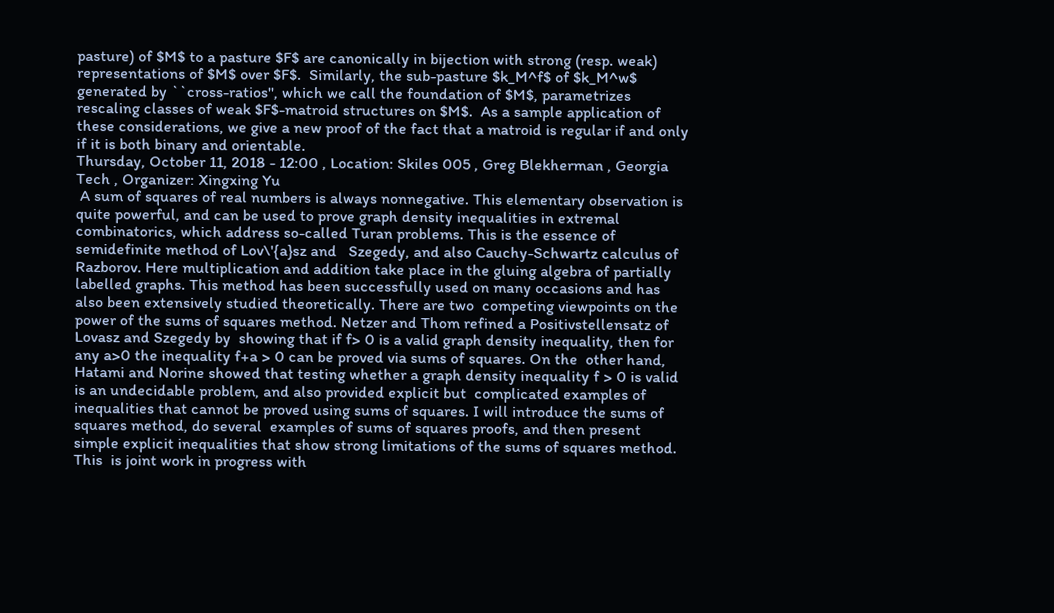pasture) of $M$ to a pasture $F$ are canonically in bijection with strong (resp. weak) representations of $M$ over $F$.  Similarly, the sub-pasture $k_M^f$ of $k_M^w$ generated by ``cross-ratios'', which we call the foundation of $M$, parametrizes rescaling classes of weak $F$-matroid structures on $M$.  As a sample application of these considerations, we give a new proof of the fact that a matroid is regular if and only if it is both binary and orientable.
Thursday, October 11, 2018 - 12:00 , Location: Skiles 005 , Greg Blekherman , Georgia Tech , Organizer: Xingxing Yu
 A sum of squares of real numbers is always nonnegative. This elementary observation is quite powerful, and can be used to prove graph density inequalities in extremal combinatorics, which address so-called Turan problems. This is the essence of semidefinite method of Lov\'{a}sz and   Szegedy, and also Cauchy-Schwartz calculus of Razborov. Here multiplication and addition take place in the gluing algebra of partially  labelled graphs. This method has been successfully used on many occasions and has also been extensively studied theoretically. There are two  competing viewpoints on the power of the sums of squares method. Netzer and Thom refined a Positivstellensatz of Lovasz and Szegedy by  showing that if f> 0 is a valid graph density inequality, then for any a>0 the inequality f+a > 0 can be proved via sums of squares. On the  other hand,  Hatami and Norine showed that testing whether a graph density inequality f > 0 is valid is an undecidable problem, and also provided explicit but  complicated examples of inequalities that cannot be proved using sums of squares. I will introduce the sums of squares method, do several  examples of sums of squares proofs, and then present simple explicit inequalities that show strong limitations of the sums of squares method. This  is joint work in progress with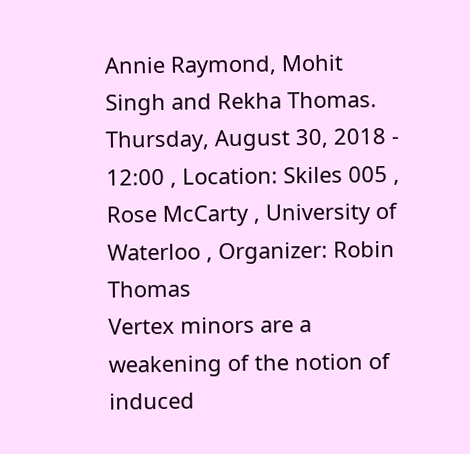Annie Raymond, Mohit Singh and Rekha Thomas.
Thursday, August 30, 2018 - 12:00 , Location: Skiles 005 , Rose McCarty , University of Waterloo , Organizer: Robin Thomas
Vertex minors are a weakening of the notion of induced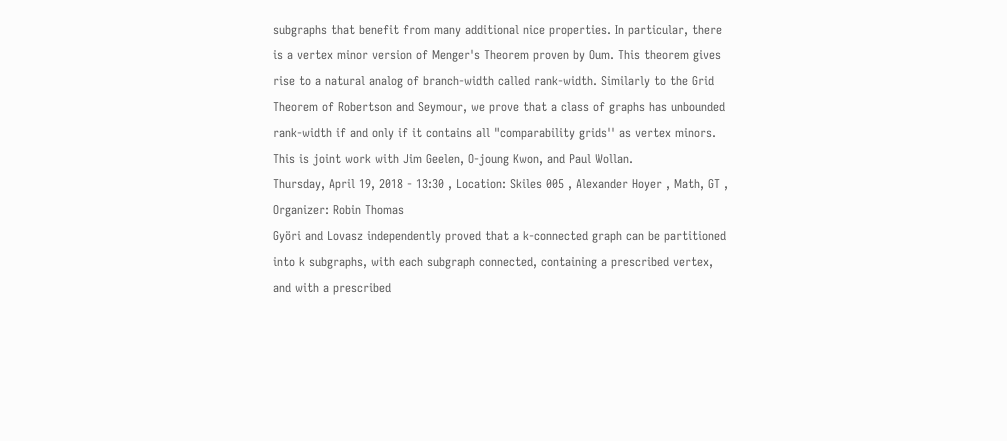subgraphs that benefit from many additional nice properties. In particular, there is a vertex minor version of Menger's Theorem proven by Oum. This theorem gives rise to a natural analog of branch-width called rank-width. Similarly to the Grid Theorem of Robertson and Seymour, we prove that a class of graphs has unbounded rank-width if and only if it contains all "comparability grids'' as vertex minors. This is joint work with Jim Geelen, O-joung Kwon, and Paul Wollan.
Thursday, April 19, 2018 - 13:30 , Location: Skiles 005 , Alexander Hoyer , Math, GT , Organizer: Robin Thomas
Györi and Lovasz independently proved that a k-connected graph can be partitioned into k subgraphs, with each subgraph connected, containing a prescribed vertex, and with a prescribed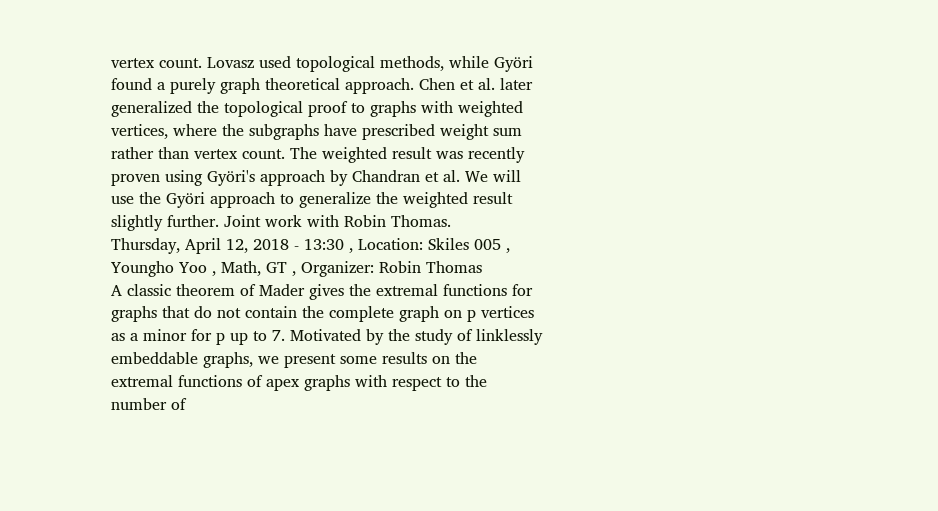vertex count. Lovasz used topological methods, while Györi found a purely graph theoretical approach. Chen et al. later generalized the topological proof to graphs with weighted vertices, where the subgraphs have prescribed weight sum rather than vertex count. The weighted result was recently proven using Györi's approach by Chandran et al. We will use the Györi approach to generalize the weighted result slightly further. Joint work with Robin Thomas.
Thursday, April 12, 2018 - 13:30 , Location: Skiles 005 , Youngho Yoo , Math, GT , Organizer: Robin Thomas
A classic theorem of Mader gives the extremal functions for graphs that do not contain the complete graph on p vertices as a minor for p up to 7. Motivated by the study of linklessly embeddable graphs, we present some results on the extremal functions of apex graphs with respect to the number of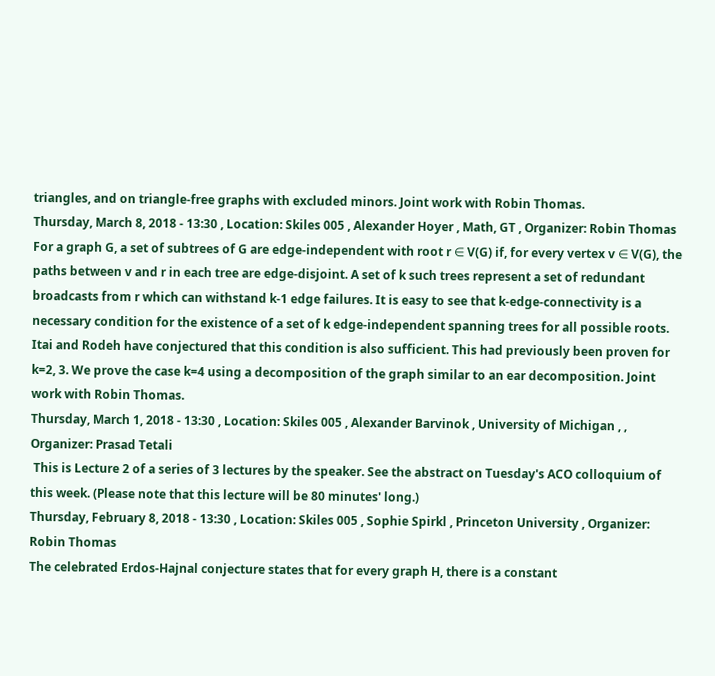triangles, and on triangle-free graphs with excluded minors. Joint work with Robin Thomas.
Thursday, March 8, 2018 - 13:30 , Location: Skiles 005 , Alexander Hoyer , Math, GT , Organizer: Robin Thomas
For a graph G, a set of subtrees of G are edge-independent with root r ∈ V(G) if, for every vertex v ∈ V(G), the paths between v and r in each tree are edge-disjoint. A set of k such trees represent a set of redundant broadcasts from r which can withstand k-1 edge failures. It is easy to see that k-edge-connectivity is a necessary condition for the existence of a set of k edge-independent spanning trees for all possible roots. Itai and Rodeh have conjectured that this condition is also sufficient. This had previously been proven for k=2, 3. We prove the case k=4 using a decomposition of the graph similar to an ear decomposition. Joint work with Robin Thomas.
Thursday, March 1, 2018 - 13:30 , Location: Skiles 005 , Alexander Barvinok , University of Michigan , , Organizer: Prasad Tetali
 This is Lecture 2 of a series of 3 lectures by the speaker. See the abstract on Tuesday's ACO colloquium of this week. (Please note that this lecture will be 80 minutes' long.)
Thursday, February 8, 2018 - 13:30 , Location: Skiles 005 , Sophie Spirkl , Princeton University , Organizer: Robin Thomas
The celebrated Erdos-Hajnal conjecture states that for every graph H, there is a constant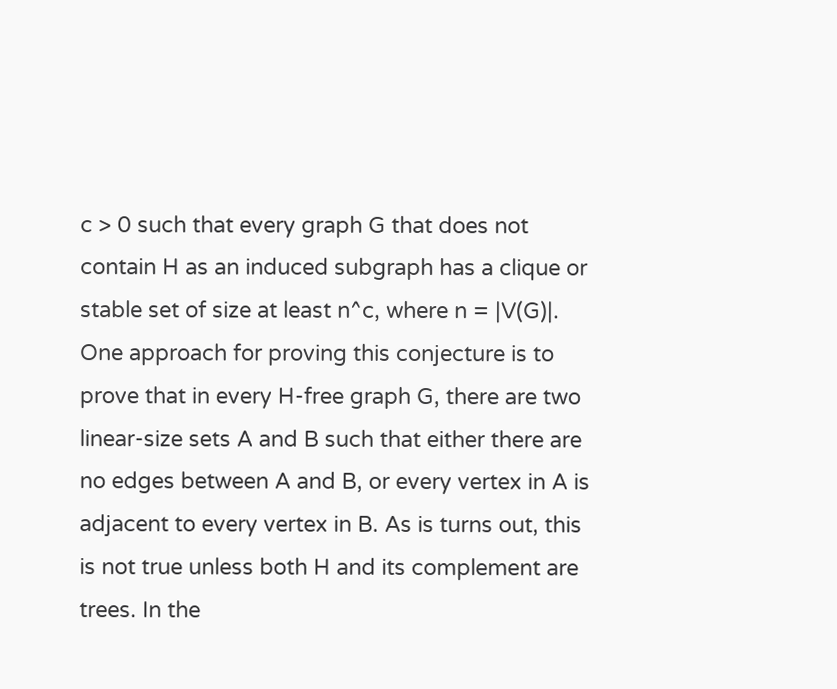c > 0 such that every graph G that does not contain H as an induced subgraph has a clique or stable set of size at least n^c, where n = |V(G)|. One approach for proving this conjecture is to prove that in every H-free graph G, there are two linear-size sets A and B such that either there are no edges between A and B, or every vertex in A is adjacent to every vertex in B. As is turns out, this is not true unless both H and its complement are trees. In the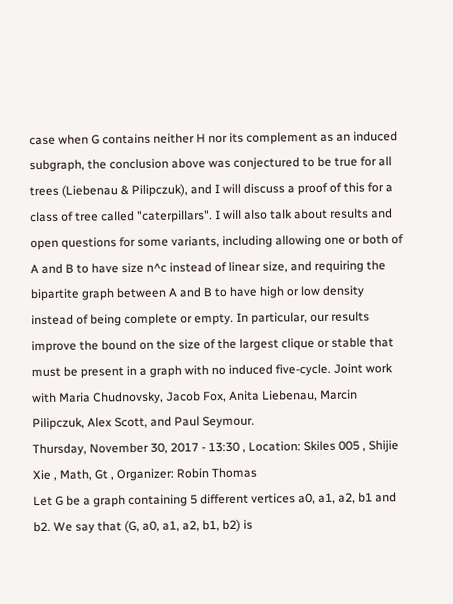case when G contains neither H nor its complement as an induced subgraph, the conclusion above was conjectured to be true for all trees (Liebenau & Pilipczuk), and I will discuss a proof of this for a class of tree called "caterpillars". I will also talk about results and open questions for some variants, including allowing one or both of A and B to have size n^c instead of linear size, and requiring the bipartite graph between A and B to have high or low density instead of being complete or empty. In particular, our results improve the bound on the size of the largest clique or stable that must be present in a graph with no induced five-cycle. Joint work with Maria Chudnovsky, Jacob Fox, Anita Liebenau, Marcin Pilipczuk, Alex Scott, and Paul Seymour.
Thursday, November 30, 2017 - 13:30 , Location: Skiles 005 , Shijie Xie , Math, Gt , Organizer: Robin Thomas
Let G be a graph containing 5 different vertices a0, a1, a2, b1 and b2. We say that (G, a0, a1, a2, b1, b2) is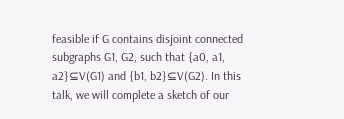feasible if G contains disjoint connected subgraphs G1, G2, such that {a0, a1, a2}⊆V(G1) and {b1, b2}⊆V(G2). In this talk, we will complete a sketch of our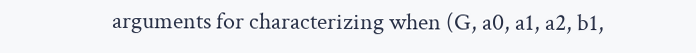arguments for characterizing when (G, a0, a1, a2, b1,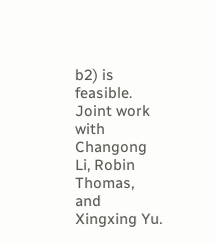b2) is feasible. Joint work with Changong Li, Robin Thomas, and Xingxing Yu.